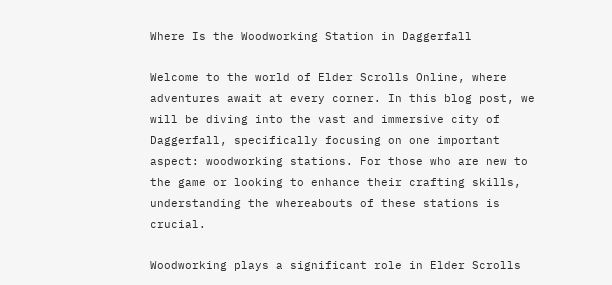Where Is the Woodworking Station in Daggerfall

Welcome to the world of Elder Scrolls Online, where adventures await at every corner. In this blog post, we will be diving into the vast and immersive city of Daggerfall, specifically focusing on one important aspect: woodworking stations. For those who are new to the game or looking to enhance their crafting skills, understanding the whereabouts of these stations is crucial.

Woodworking plays a significant role in Elder Scrolls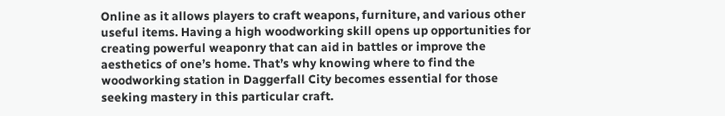Online as it allows players to craft weapons, furniture, and various other useful items. Having a high woodworking skill opens up opportunities for creating powerful weaponry that can aid in battles or improve the aesthetics of one’s home. That’s why knowing where to find the woodworking station in Daggerfall City becomes essential for those seeking mastery in this particular craft.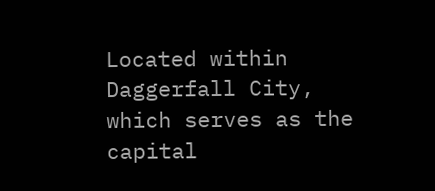Located within Daggerfall City, which serves as the capital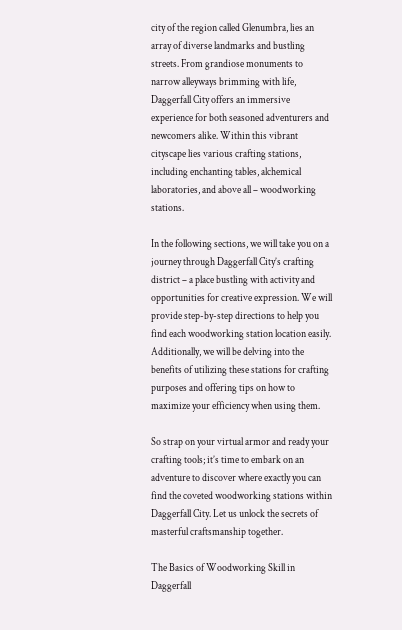city of the region called Glenumbra, lies an array of diverse landmarks and bustling streets. From grandiose monuments to narrow alleyways brimming with life, Daggerfall City offers an immersive experience for both seasoned adventurers and newcomers alike. Within this vibrant cityscape lies various crafting stations, including enchanting tables, alchemical laboratories, and above all – woodworking stations.

In the following sections, we will take you on a journey through Daggerfall City’s crafting district – a place bustling with activity and opportunities for creative expression. We will provide step-by-step directions to help you find each woodworking station location easily. Additionally, we will be delving into the benefits of utilizing these stations for crafting purposes and offering tips on how to maximize your efficiency when using them.

So strap on your virtual armor and ready your crafting tools; it’s time to embark on an adventure to discover where exactly you can find the coveted woodworking stations within Daggerfall City. Let us unlock the secrets of masterful craftsmanship together.

The Basics of Woodworking Skill in Daggerfall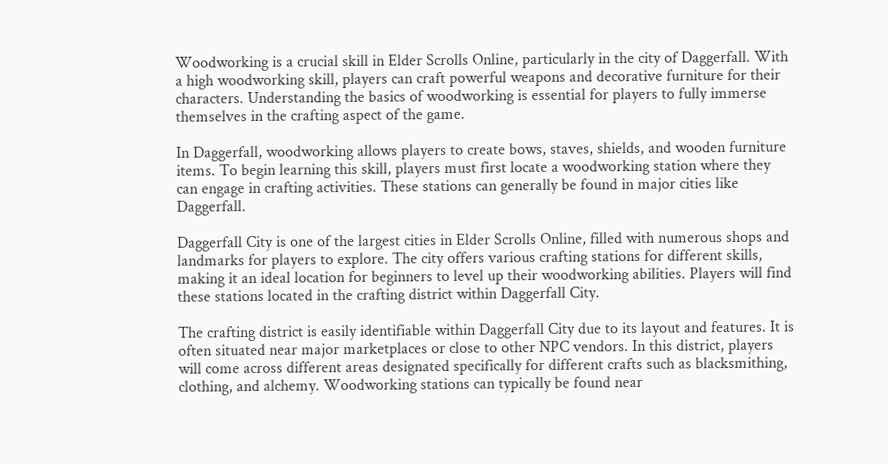Woodworking is a crucial skill in Elder Scrolls Online, particularly in the city of Daggerfall. With a high woodworking skill, players can craft powerful weapons and decorative furniture for their characters. Understanding the basics of woodworking is essential for players to fully immerse themselves in the crafting aspect of the game.

In Daggerfall, woodworking allows players to create bows, staves, shields, and wooden furniture items. To begin learning this skill, players must first locate a woodworking station where they can engage in crafting activities. These stations can generally be found in major cities like Daggerfall.

Daggerfall City is one of the largest cities in Elder Scrolls Online, filled with numerous shops and landmarks for players to explore. The city offers various crafting stations for different skills, making it an ideal location for beginners to level up their woodworking abilities. Players will find these stations located in the crafting district within Daggerfall City.

The crafting district is easily identifiable within Daggerfall City due to its layout and features. It is often situated near major marketplaces or close to other NPC vendors. In this district, players will come across different areas designated specifically for different crafts such as blacksmithing, clothing, and alchemy. Woodworking stations can typically be found near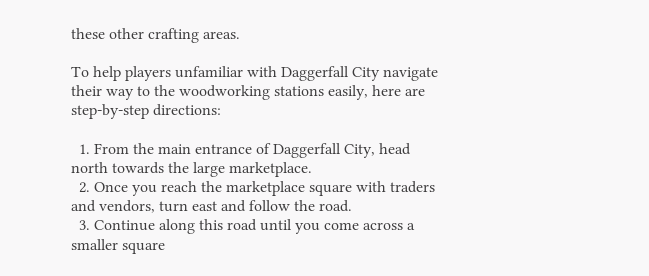these other crafting areas.

To help players unfamiliar with Daggerfall City navigate their way to the woodworking stations easily, here are step-by-step directions:

  1. From the main entrance of Daggerfall City, head north towards the large marketplace.
  2. Once you reach the marketplace square with traders and vendors, turn east and follow the road.
  3. Continue along this road until you come across a smaller square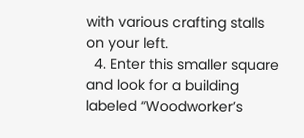with various crafting stalls on your left.
  4. Enter this smaller square and look for a building labeled “Woodworker’s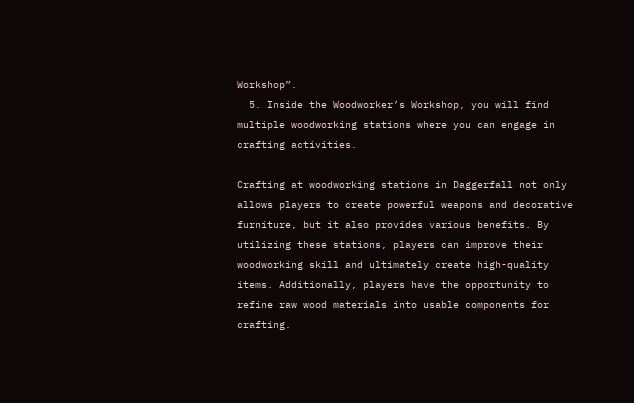Workshop”.
  5. Inside the Woodworker’s Workshop, you will find multiple woodworking stations where you can engage in crafting activities.

Crafting at woodworking stations in Daggerfall not only allows players to create powerful weapons and decorative furniture, but it also provides various benefits. By utilizing these stations, players can improve their woodworking skill and ultimately create high-quality items. Additionally, players have the opportunity to refine raw wood materials into usable components for crafting.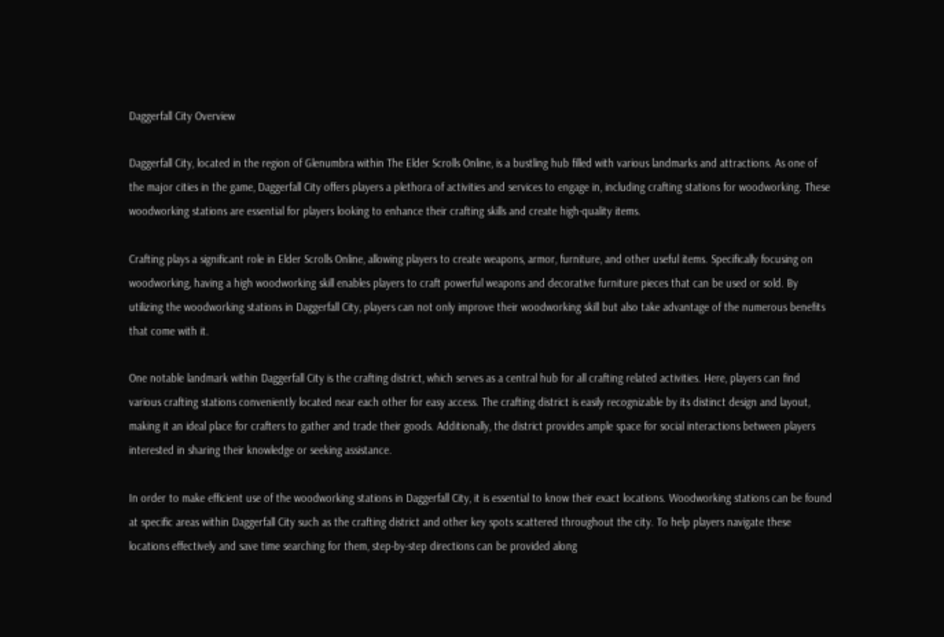Daggerfall City Overview

Daggerfall City, located in the region of Glenumbra within The Elder Scrolls Online, is a bustling hub filled with various landmarks and attractions. As one of the major cities in the game, Daggerfall City offers players a plethora of activities and services to engage in, including crafting stations for woodworking. These woodworking stations are essential for players looking to enhance their crafting skills and create high-quality items.

Crafting plays a significant role in Elder Scrolls Online, allowing players to create weapons, armor, furniture, and other useful items. Specifically focusing on woodworking, having a high woodworking skill enables players to craft powerful weapons and decorative furniture pieces that can be used or sold. By utilizing the woodworking stations in Daggerfall City, players can not only improve their woodworking skill but also take advantage of the numerous benefits that come with it.

One notable landmark within Daggerfall City is the crafting district, which serves as a central hub for all crafting related activities. Here, players can find various crafting stations conveniently located near each other for easy access. The crafting district is easily recognizable by its distinct design and layout, making it an ideal place for crafters to gather and trade their goods. Additionally, the district provides ample space for social interactions between players interested in sharing their knowledge or seeking assistance.

In order to make efficient use of the woodworking stations in Daggerfall City, it is essential to know their exact locations. Woodworking stations can be found at specific areas within Daggerfall City such as the crafting district and other key spots scattered throughout the city. To help players navigate these locations effectively and save time searching for them, step-by-step directions can be provided along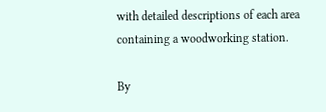with detailed descriptions of each area containing a woodworking station.

By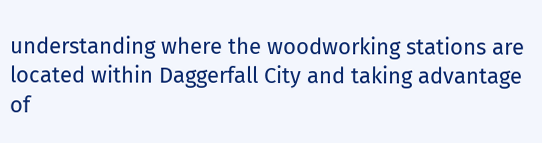understanding where the woodworking stations are located within Daggerfall City and taking advantage of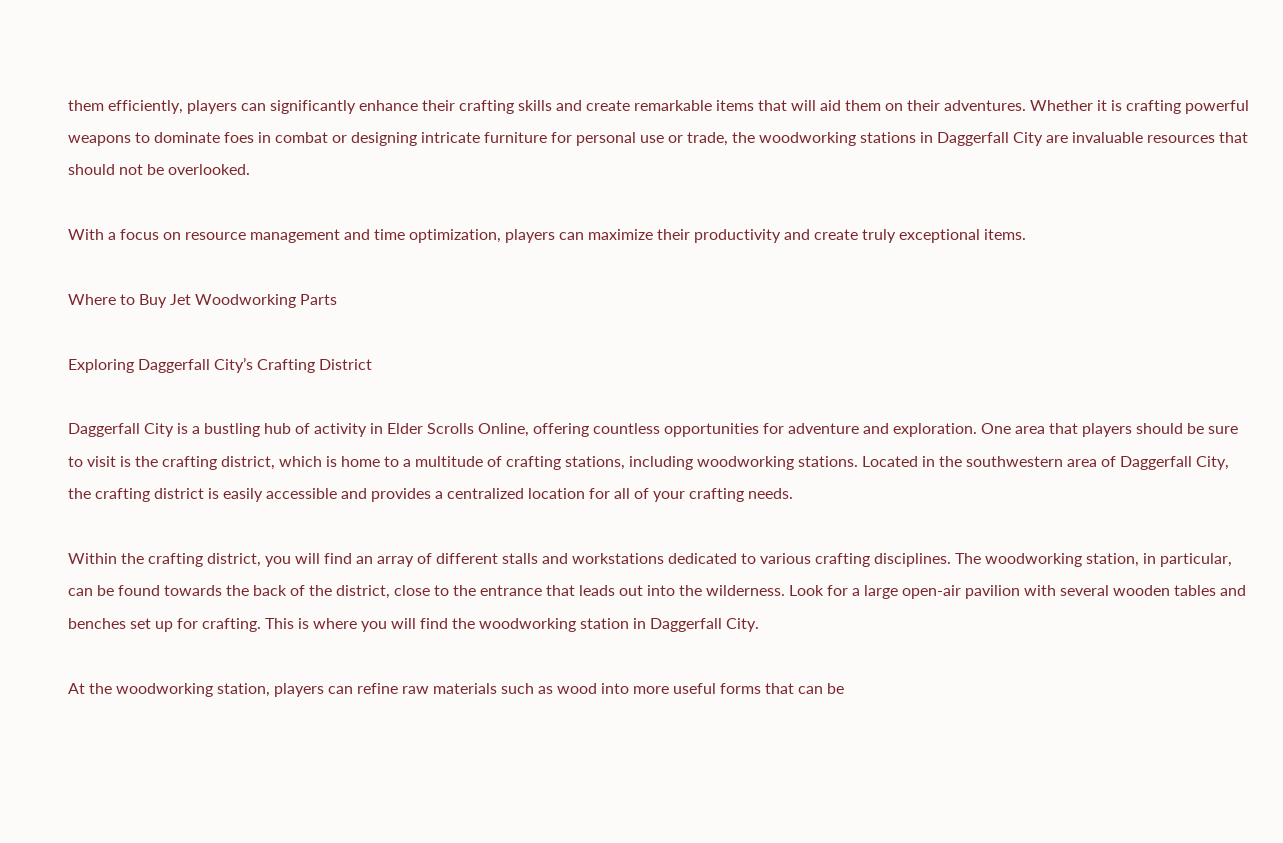them efficiently, players can significantly enhance their crafting skills and create remarkable items that will aid them on their adventures. Whether it is crafting powerful weapons to dominate foes in combat or designing intricate furniture for personal use or trade, the woodworking stations in Daggerfall City are invaluable resources that should not be overlooked.

With a focus on resource management and time optimization, players can maximize their productivity and create truly exceptional items.

Where to Buy Jet Woodworking Parts

Exploring Daggerfall City’s Crafting District

Daggerfall City is a bustling hub of activity in Elder Scrolls Online, offering countless opportunities for adventure and exploration. One area that players should be sure to visit is the crafting district, which is home to a multitude of crafting stations, including woodworking stations. Located in the southwestern area of Daggerfall City, the crafting district is easily accessible and provides a centralized location for all of your crafting needs.

Within the crafting district, you will find an array of different stalls and workstations dedicated to various crafting disciplines. The woodworking station, in particular, can be found towards the back of the district, close to the entrance that leads out into the wilderness. Look for a large open-air pavilion with several wooden tables and benches set up for crafting. This is where you will find the woodworking station in Daggerfall City.

At the woodworking station, players can refine raw materials such as wood into more useful forms that can be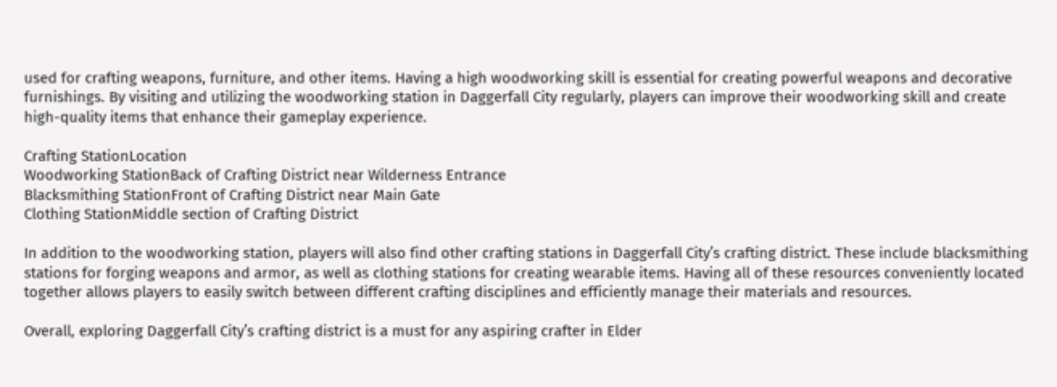used for crafting weapons, furniture, and other items. Having a high woodworking skill is essential for creating powerful weapons and decorative furnishings. By visiting and utilizing the woodworking station in Daggerfall City regularly, players can improve their woodworking skill and create high-quality items that enhance their gameplay experience.

Crafting StationLocation
Woodworking StationBack of Crafting District near Wilderness Entrance
Blacksmithing StationFront of Crafting District near Main Gate
Clothing StationMiddle section of Crafting District

In addition to the woodworking station, players will also find other crafting stations in Daggerfall City’s crafting district. These include blacksmithing stations for forging weapons and armor, as well as clothing stations for creating wearable items. Having all of these resources conveniently located together allows players to easily switch between different crafting disciplines and efficiently manage their materials and resources.

Overall, exploring Daggerfall City’s crafting district is a must for any aspiring crafter in Elder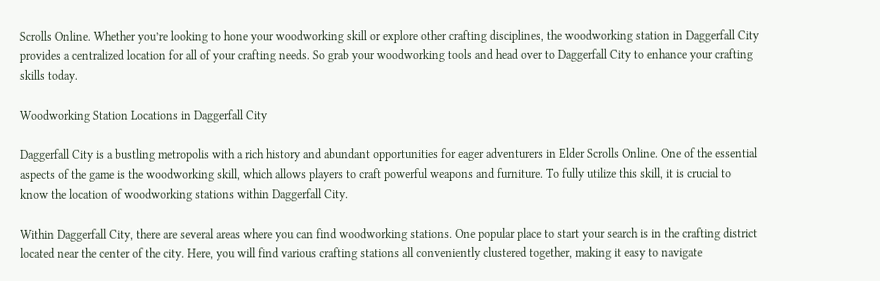Scrolls Online. Whether you’re looking to hone your woodworking skill or explore other crafting disciplines, the woodworking station in Daggerfall City provides a centralized location for all of your crafting needs. So grab your woodworking tools and head over to Daggerfall City to enhance your crafting skills today.

Woodworking Station Locations in Daggerfall City

Daggerfall City is a bustling metropolis with a rich history and abundant opportunities for eager adventurers in Elder Scrolls Online. One of the essential aspects of the game is the woodworking skill, which allows players to craft powerful weapons and furniture. To fully utilize this skill, it is crucial to know the location of woodworking stations within Daggerfall City.

Within Daggerfall City, there are several areas where you can find woodworking stations. One popular place to start your search is in the crafting district located near the center of the city. Here, you will find various crafting stations all conveniently clustered together, making it easy to navigate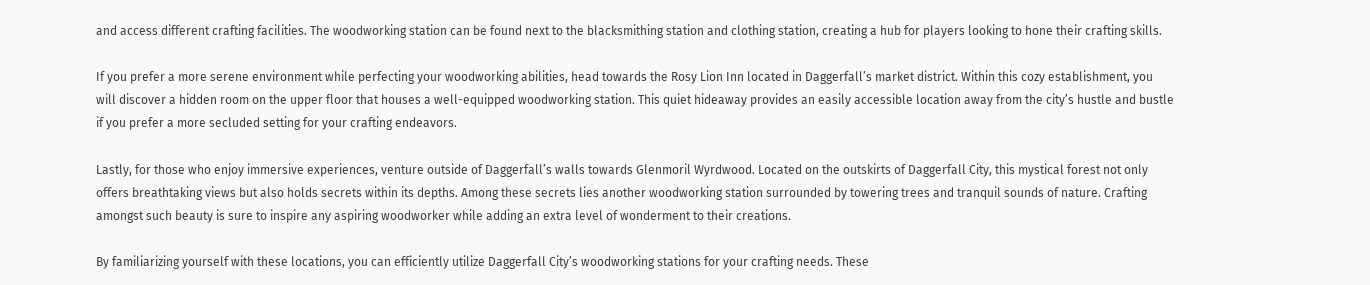and access different crafting facilities. The woodworking station can be found next to the blacksmithing station and clothing station, creating a hub for players looking to hone their crafting skills.

If you prefer a more serene environment while perfecting your woodworking abilities, head towards the Rosy Lion Inn located in Daggerfall’s market district. Within this cozy establishment, you will discover a hidden room on the upper floor that houses a well-equipped woodworking station. This quiet hideaway provides an easily accessible location away from the city’s hustle and bustle if you prefer a more secluded setting for your crafting endeavors.

Lastly, for those who enjoy immersive experiences, venture outside of Daggerfall’s walls towards Glenmoril Wyrdwood. Located on the outskirts of Daggerfall City, this mystical forest not only offers breathtaking views but also holds secrets within its depths. Among these secrets lies another woodworking station surrounded by towering trees and tranquil sounds of nature. Crafting amongst such beauty is sure to inspire any aspiring woodworker while adding an extra level of wonderment to their creations.

By familiarizing yourself with these locations, you can efficiently utilize Daggerfall City’s woodworking stations for your crafting needs. These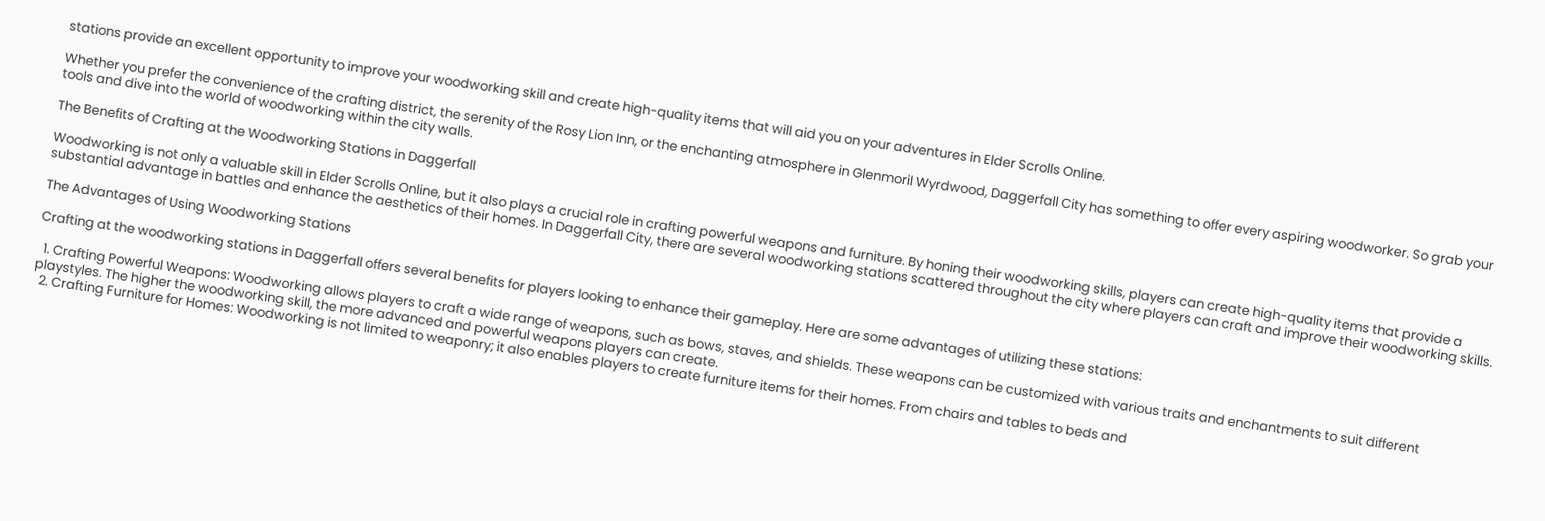stations provide an excellent opportunity to improve your woodworking skill and create high-quality items that will aid you on your adventures in Elder Scrolls Online.

Whether you prefer the convenience of the crafting district, the serenity of the Rosy Lion Inn, or the enchanting atmosphere in Glenmoril Wyrdwood, Daggerfall City has something to offer every aspiring woodworker. So grab your tools and dive into the world of woodworking within the city walls.

The Benefits of Crafting at the Woodworking Stations in Daggerfall

Woodworking is not only a valuable skill in Elder Scrolls Online, but it also plays a crucial role in crafting powerful weapons and furniture. By honing their woodworking skills, players can create high-quality items that provide a substantial advantage in battles and enhance the aesthetics of their homes. In Daggerfall City, there are several woodworking stations scattered throughout the city where players can craft and improve their woodworking skills.

The Advantages of Using Woodworking Stations

Crafting at the woodworking stations in Daggerfall offers several benefits for players looking to enhance their gameplay. Here are some advantages of utilizing these stations:

  1. Crafting Powerful Weapons: Woodworking allows players to craft a wide range of weapons, such as bows, staves, and shields. These weapons can be customized with various traits and enchantments to suit different playstyles. The higher the woodworking skill, the more advanced and powerful weapons players can create.
  2. Crafting Furniture for Homes: Woodworking is not limited to weaponry; it also enables players to create furniture items for their homes. From chairs and tables to beds and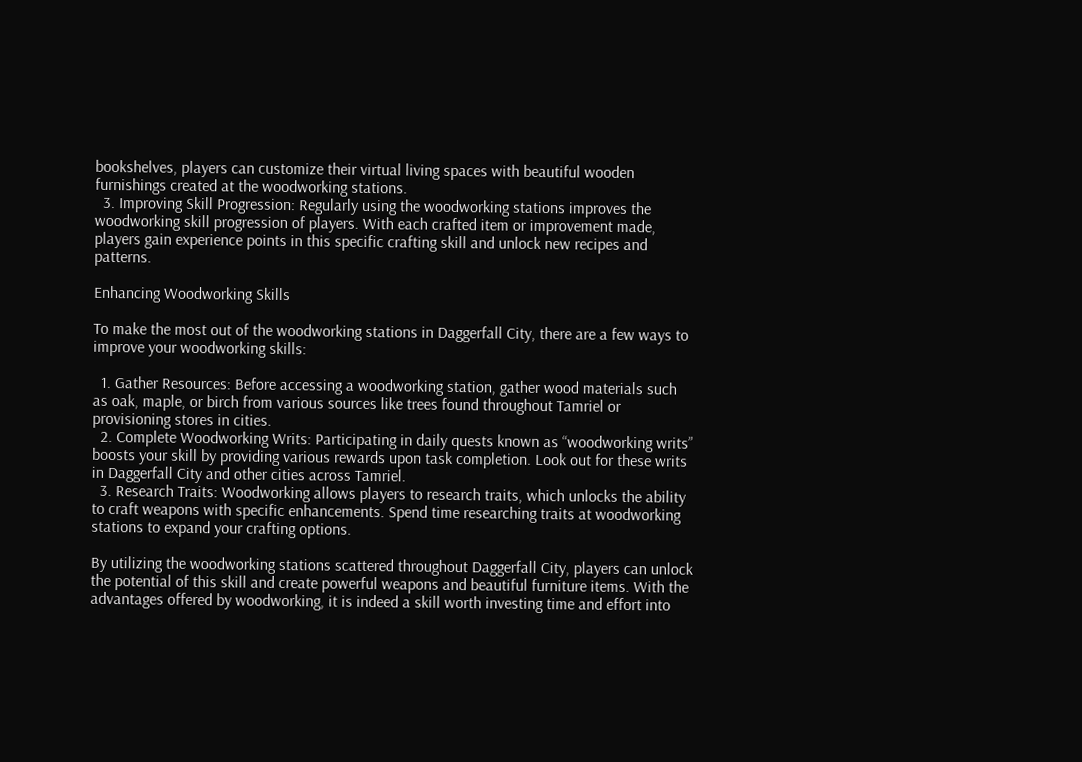bookshelves, players can customize their virtual living spaces with beautiful wooden furnishings created at the woodworking stations.
  3. Improving Skill Progression: Regularly using the woodworking stations improves the woodworking skill progression of players. With each crafted item or improvement made, players gain experience points in this specific crafting skill and unlock new recipes and patterns.

Enhancing Woodworking Skills

To make the most out of the woodworking stations in Daggerfall City, there are a few ways to improve your woodworking skills:

  1. Gather Resources: Before accessing a woodworking station, gather wood materials such as oak, maple, or birch from various sources like trees found throughout Tamriel or provisioning stores in cities.
  2. Complete Woodworking Writs: Participating in daily quests known as “woodworking writs” boosts your skill by providing various rewards upon task completion. Look out for these writs in Daggerfall City and other cities across Tamriel.
  3. Research Traits: Woodworking allows players to research traits, which unlocks the ability to craft weapons with specific enhancements. Spend time researching traits at woodworking stations to expand your crafting options.

By utilizing the woodworking stations scattered throughout Daggerfall City, players can unlock the potential of this skill and create powerful weapons and beautiful furniture items. With the advantages offered by woodworking, it is indeed a skill worth investing time and effort into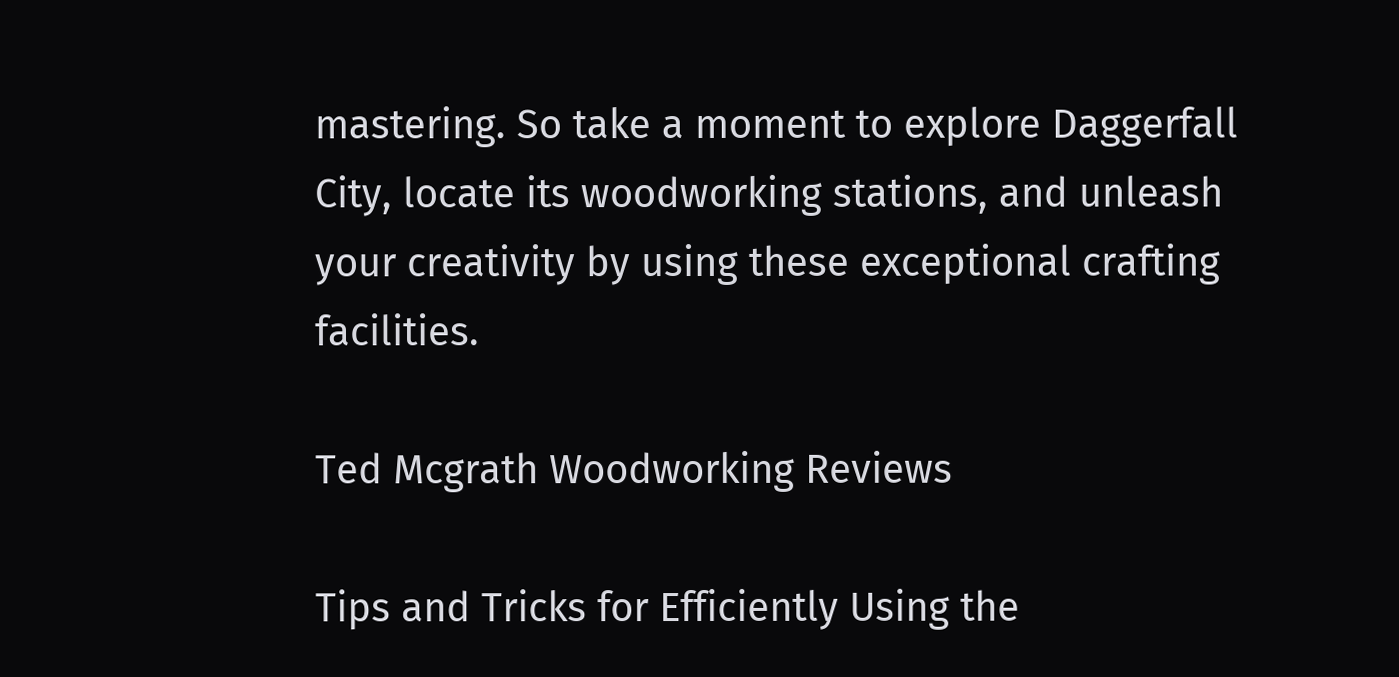mastering. So take a moment to explore Daggerfall City, locate its woodworking stations, and unleash your creativity by using these exceptional crafting facilities.

Ted Mcgrath Woodworking Reviews

Tips and Tricks for Efficiently Using the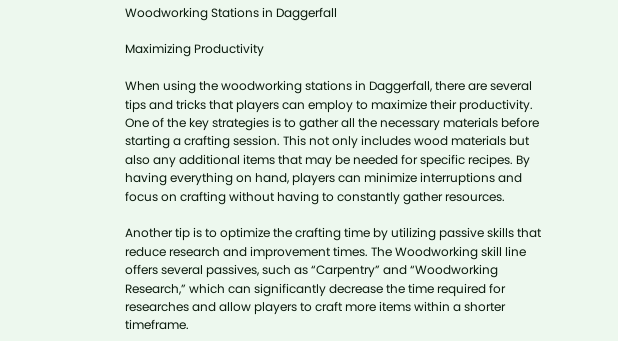Woodworking Stations in Daggerfall

Maximizing Productivity

When using the woodworking stations in Daggerfall, there are several tips and tricks that players can employ to maximize their productivity. One of the key strategies is to gather all the necessary materials before starting a crafting session. This not only includes wood materials but also any additional items that may be needed for specific recipes. By having everything on hand, players can minimize interruptions and focus on crafting without having to constantly gather resources.

Another tip is to optimize the crafting time by utilizing passive skills that reduce research and improvement times. The Woodworking skill line offers several passives, such as “Carpentry” and “Woodworking Research,” which can significantly decrease the time required for researches and allow players to craft more items within a shorter timeframe.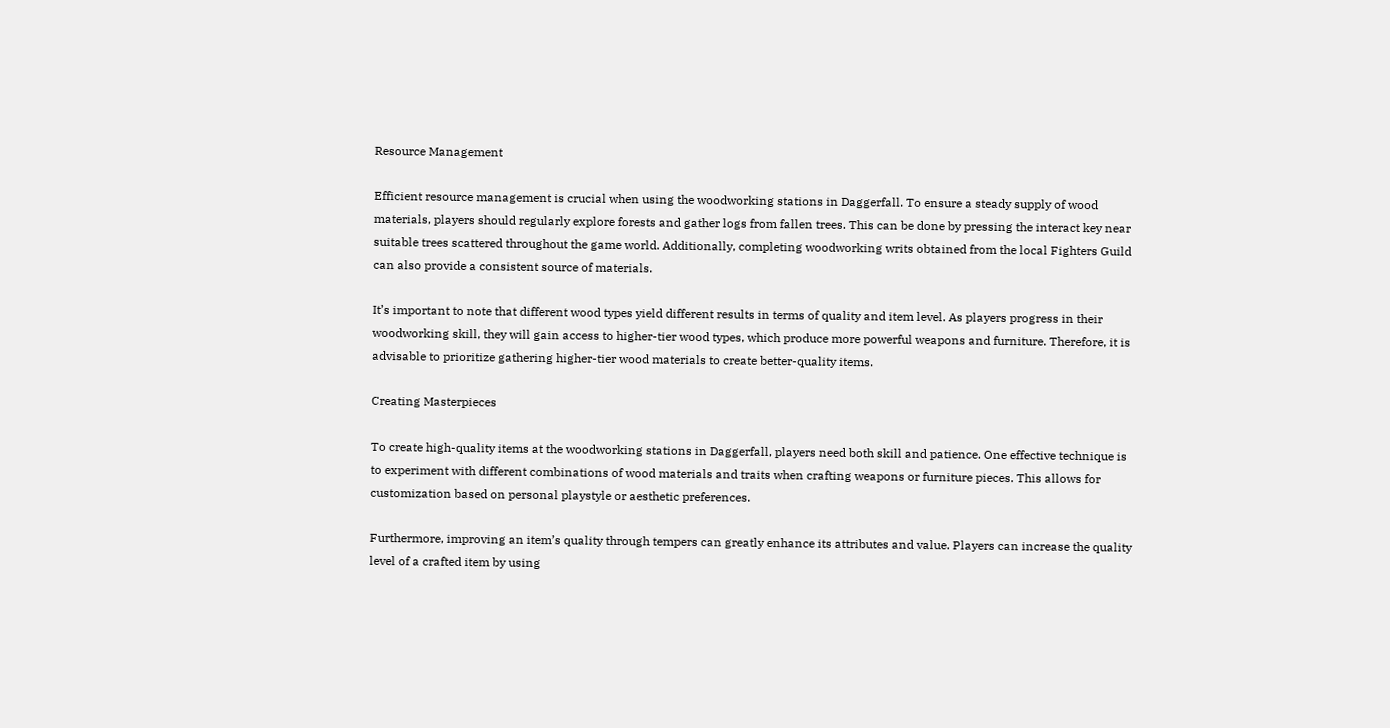Resource Management

Efficient resource management is crucial when using the woodworking stations in Daggerfall. To ensure a steady supply of wood materials, players should regularly explore forests and gather logs from fallen trees. This can be done by pressing the interact key near suitable trees scattered throughout the game world. Additionally, completing woodworking writs obtained from the local Fighters Guild can also provide a consistent source of materials.

It’s important to note that different wood types yield different results in terms of quality and item level. As players progress in their woodworking skill, they will gain access to higher-tier wood types, which produce more powerful weapons and furniture. Therefore, it is advisable to prioritize gathering higher-tier wood materials to create better-quality items.

Creating Masterpieces

To create high-quality items at the woodworking stations in Daggerfall, players need both skill and patience. One effective technique is to experiment with different combinations of wood materials and traits when crafting weapons or furniture pieces. This allows for customization based on personal playstyle or aesthetic preferences.

Furthermore, improving an item’s quality through tempers can greatly enhance its attributes and value. Players can increase the quality level of a crafted item by using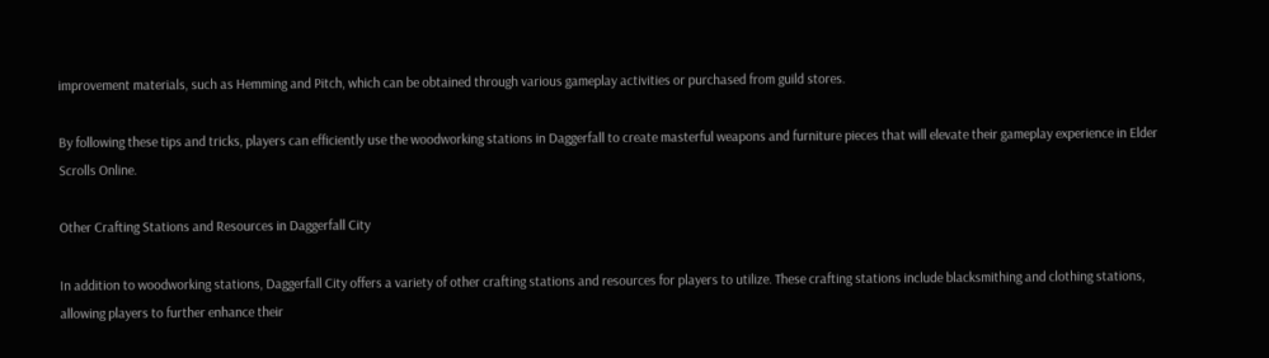improvement materials, such as Hemming and Pitch, which can be obtained through various gameplay activities or purchased from guild stores.

By following these tips and tricks, players can efficiently use the woodworking stations in Daggerfall to create masterful weapons and furniture pieces that will elevate their gameplay experience in Elder Scrolls Online.

Other Crafting Stations and Resources in Daggerfall City

In addition to woodworking stations, Daggerfall City offers a variety of other crafting stations and resources for players to utilize. These crafting stations include blacksmithing and clothing stations, allowing players to further enhance their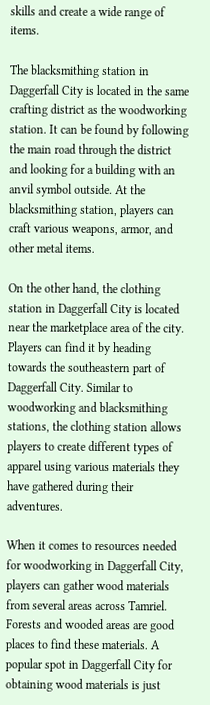skills and create a wide range of items.

The blacksmithing station in Daggerfall City is located in the same crafting district as the woodworking station. It can be found by following the main road through the district and looking for a building with an anvil symbol outside. At the blacksmithing station, players can craft various weapons, armor, and other metal items.

On the other hand, the clothing station in Daggerfall City is located near the marketplace area of the city. Players can find it by heading towards the southeastern part of Daggerfall City. Similar to woodworking and blacksmithing stations, the clothing station allows players to create different types of apparel using various materials they have gathered during their adventures.

When it comes to resources needed for woodworking in Daggerfall City, players can gather wood materials from several areas across Tamriel. Forests and wooded areas are good places to find these materials. A popular spot in Daggerfall City for obtaining wood materials is just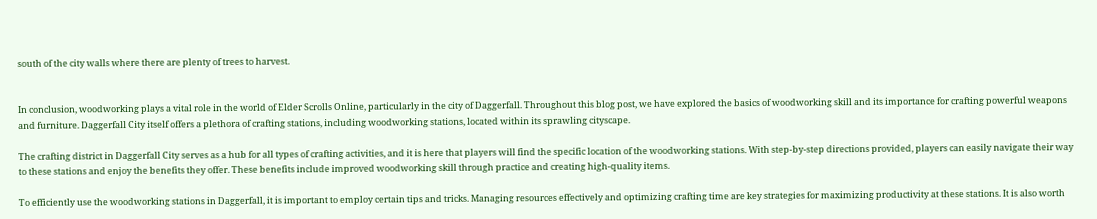south of the city walls where there are plenty of trees to harvest.


In conclusion, woodworking plays a vital role in the world of Elder Scrolls Online, particularly in the city of Daggerfall. Throughout this blog post, we have explored the basics of woodworking skill and its importance for crafting powerful weapons and furniture. Daggerfall City itself offers a plethora of crafting stations, including woodworking stations, located within its sprawling cityscape.

The crafting district in Daggerfall City serves as a hub for all types of crafting activities, and it is here that players will find the specific location of the woodworking stations. With step-by-step directions provided, players can easily navigate their way to these stations and enjoy the benefits they offer. These benefits include improved woodworking skill through practice and creating high-quality items.

To efficiently use the woodworking stations in Daggerfall, it is important to employ certain tips and tricks. Managing resources effectively and optimizing crafting time are key strategies for maximizing productivity at these stations. It is also worth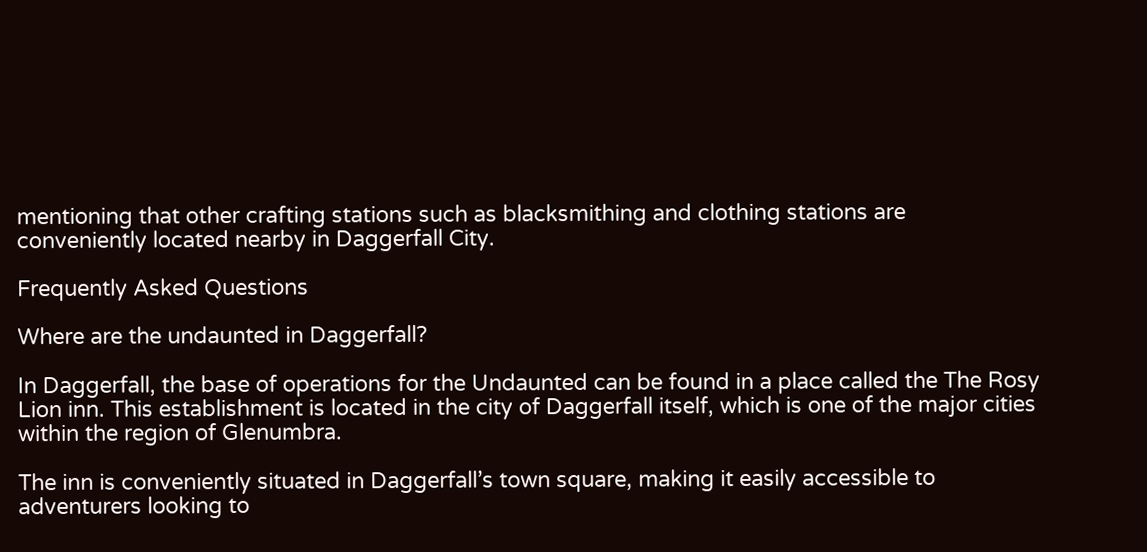mentioning that other crafting stations such as blacksmithing and clothing stations are conveniently located nearby in Daggerfall City.

Frequently Asked Questions

Where are the undaunted in Daggerfall?

In Daggerfall, the base of operations for the Undaunted can be found in a place called the The Rosy Lion inn. This establishment is located in the city of Daggerfall itself, which is one of the major cities within the region of Glenumbra.

The inn is conveniently situated in Daggerfall’s town square, making it easily accessible to adventurers looking to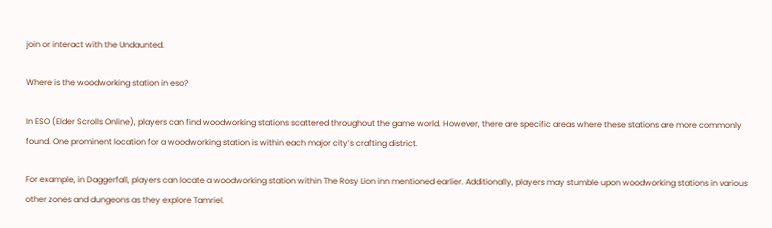join or interact with the Undaunted.

Where is the woodworking station in eso?

In ESO (Elder Scrolls Online), players can find woodworking stations scattered throughout the game world. However, there are specific areas where these stations are more commonly found. One prominent location for a woodworking station is within each major city’s crafting district.

For example, in Daggerfall, players can locate a woodworking station within The Rosy Lion inn mentioned earlier. Additionally, players may stumble upon woodworking stations in various other zones and dungeons as they explore Tamriel.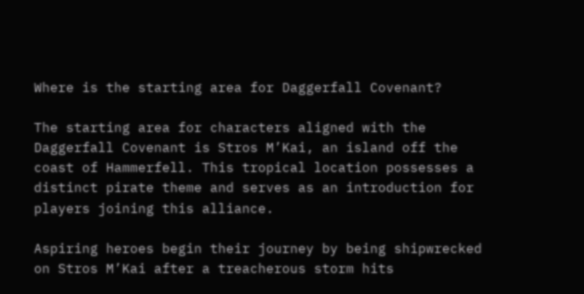Where is the starting area for Daggerfall Covenant?

The starting area for characters aligned with the Daggerfall Covenant is Stros M’Kai, an island off the coast of Hammerfell. This tropical location possesses a distinct pirate theme and serves as an introduction for players joining this alliance.

Aspiring heroes begin their journey by being shipwrecked on Stros M’Kai after a treacherous storm hits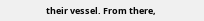their vessel. From there,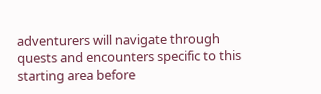adventurers will navigate through quests and encounters specific to this starting area before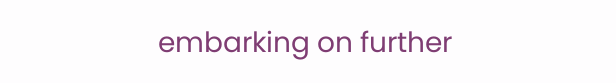embarking on further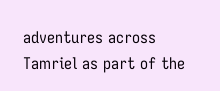adventures across Tamriel as part of the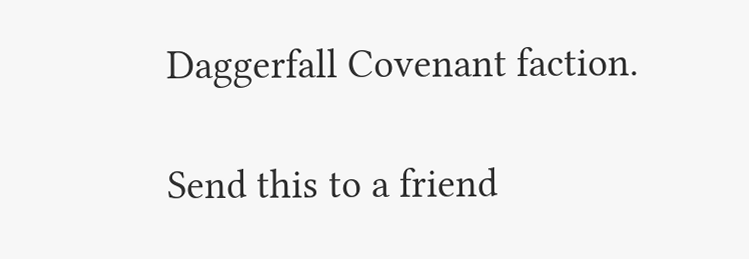Daggerfall Covenant faction.

Send this to a friend